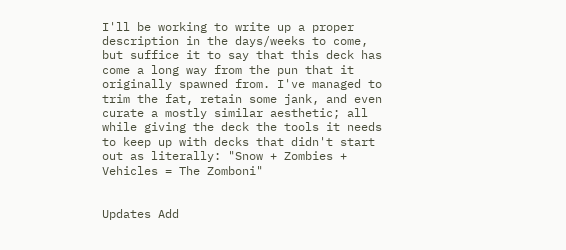I'll be working to write up a proper description in the days/weeks to come, but suffice it to say that this deck has come a long way from the pun that it originally spawned from. I've managed to trim the fat, retain some jank, and even curate a mostly similar aesthetic; all while giving the deck the tools it needs to keep up with decks that didn't start out as literally: "Snow + Zombies + Vehicles = The Zomboni"


Updates Add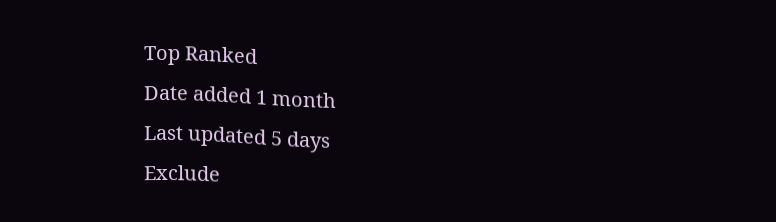Top Ranked
Date added 1 month
Last updated 5 days
Exclude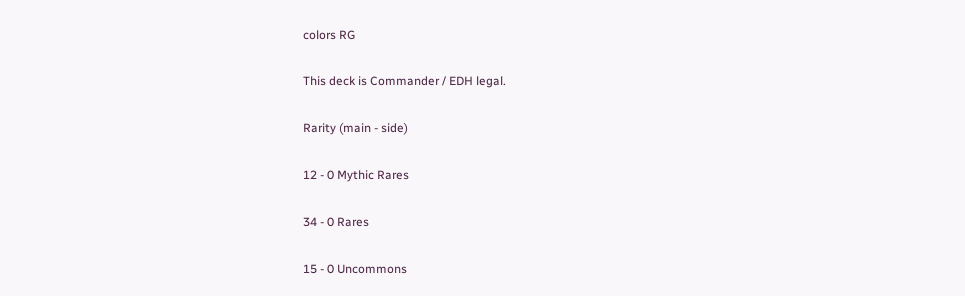colors RG

This deck is Commander / EDH legal.

Rarity (main - side)

12 - 0 Mythic Rares

34 - 0 Rares

15 - 0 Uncommons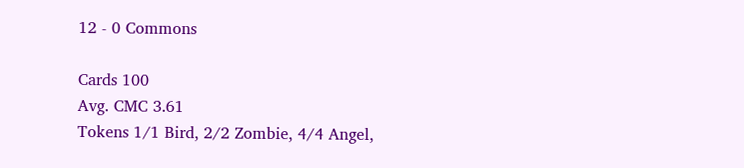12 - 0 Commons

Cards 100
Avg. CMC 3.61
Tokens 1/1 Bird, 2/2 Zombie, 4/4 Angel,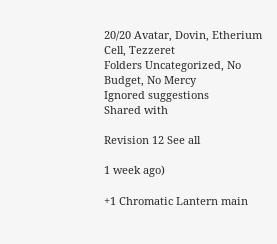20/20 Avatar, Dovin, Etherium Cell, Tezzeret
Folders Uncategorized, No Budget, No Mercy
Ignored suggestions
Shared with

Revision 12 See all

1 week ago)

+1 Chromatic Lantern main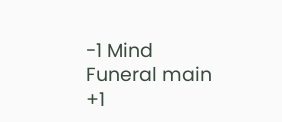-1 Mind Funeral main
+1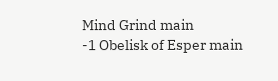Mind Grind main
-1 Obelisk of Esper main